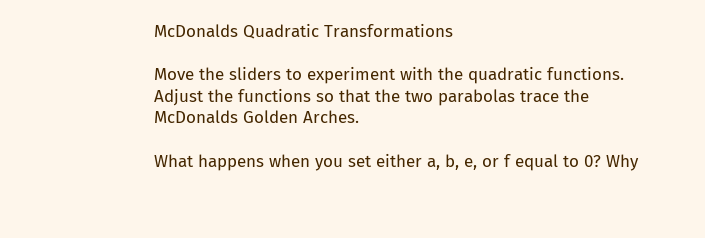McDonalds Quadratic Transformations

Move the sliders to experiment with the quadratic functions. Adjust the functions so that the two parabolas trace the McDonalds Golden Arches.

What happens when you set either a, b, e, or f equal to 0? Why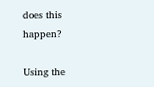does this happen?

Using the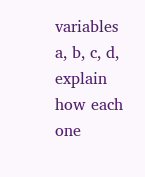variables a, b, c, d, explain how each one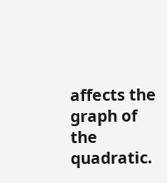affects the graph of the quadratic.